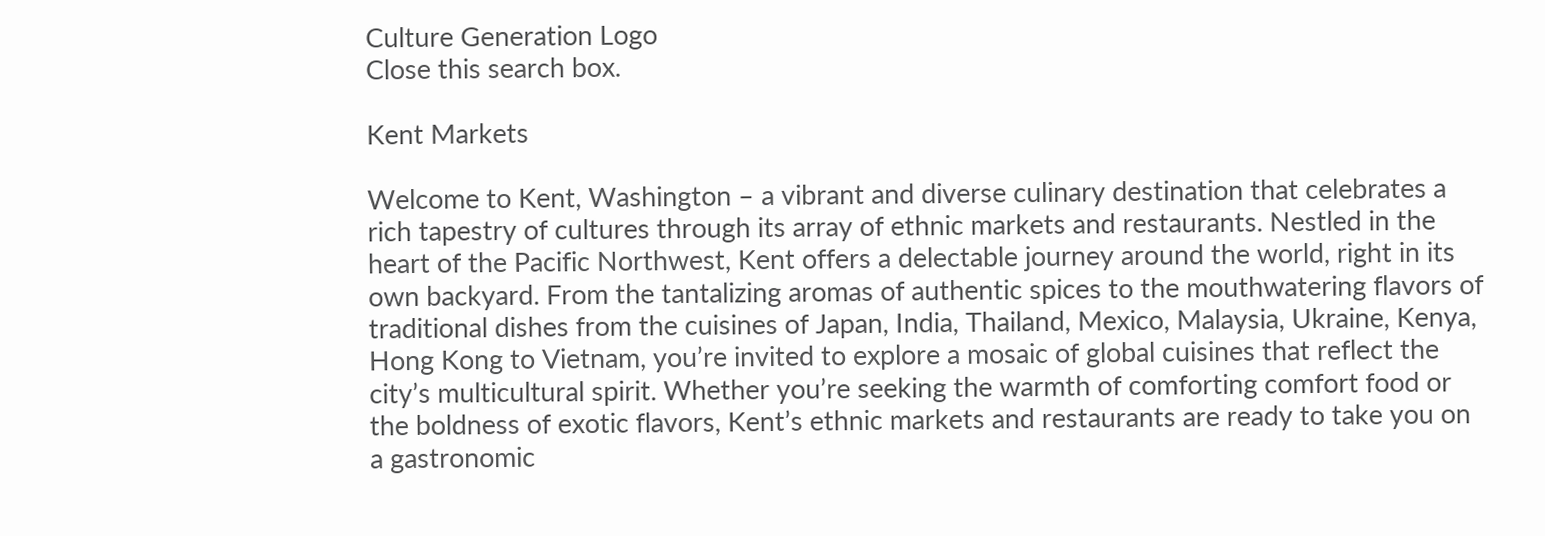Culture Generation Logo
Close this search box.

Kent Markets

Welcome to Kent, Washington – a vibrant and diverse culinary destination that celebrates a rich tapestry of cultures through its array of ethnic markets and restaurants. Nestled in the heart of the Pacific Northwest, Kent offers a delectable journey around the world, right in its own backyard. From the tantalizing aromas of authentic spices to the mouthwatering flavors of traditional dishes from the cuisines of Japan, India, Thailand, Mexico, Malaysia, Ukraine, Kenya, Hong Kong to Vietnam, you’re invited to explore a mosaic of global cuisines that reflect the city’s multicultural spirit. Whether you’re seeking the warmth of comforting comfort food or the boldness of exotic flavors, Kent’s ethnic markets and restaurants are ready to take you on a gastronomic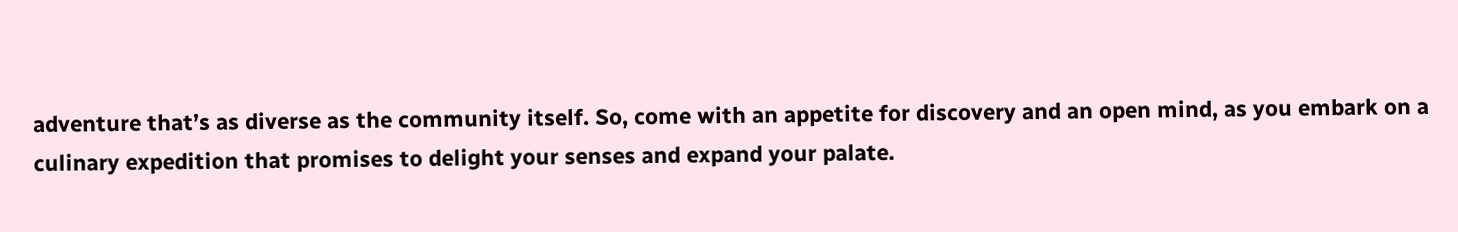adventure that’s as diverse as the community itself. So, come with an appetite for discovery and an open mind, as you embark on a culinary expedition that promises to delight your senses and expand your palate.